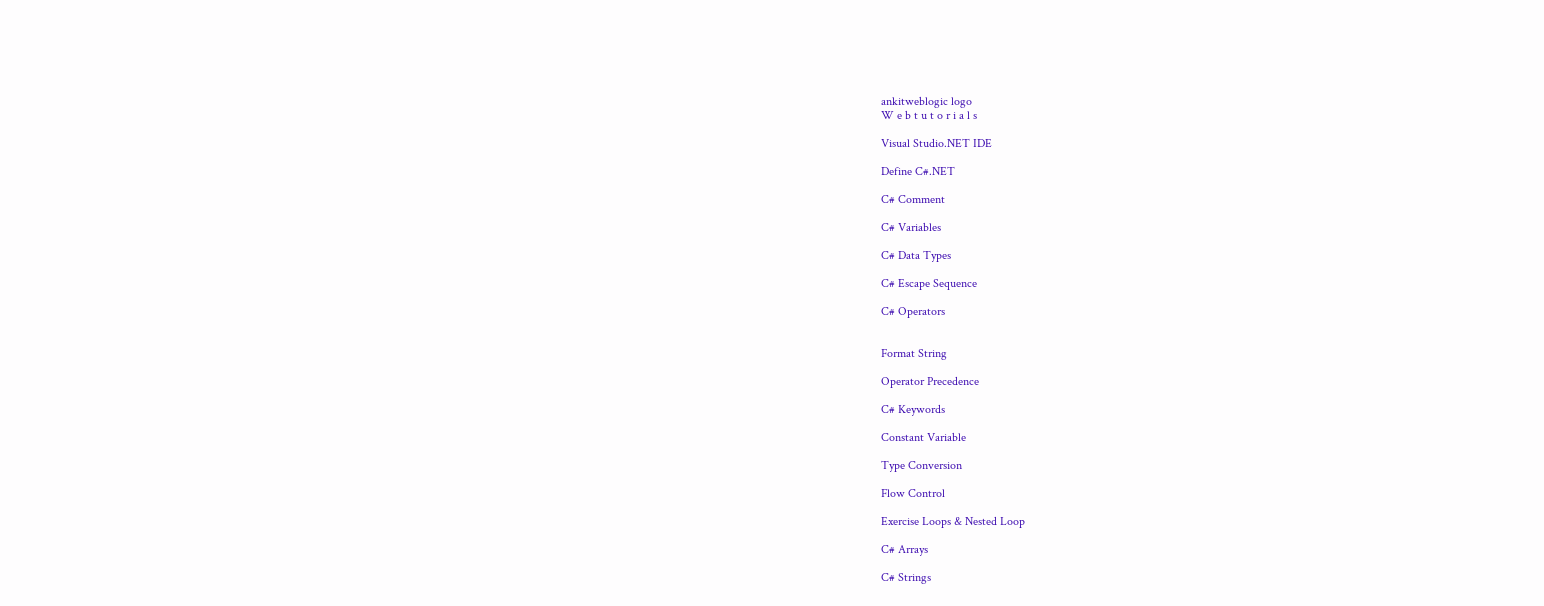ankitweblogic logo
W e b t u t o r i a l s

Visual Studio.NET IDE

Define C#.NET

C# Comment

C# Variables

C# Data Types

C# Escape Sequence

C# Operators


Format String

Operator Precedence

C# Keywords

Constant Variable

Type Conversion

Flow Control

Exercise Loops & Nested Loop

C# Arrays

C# Strings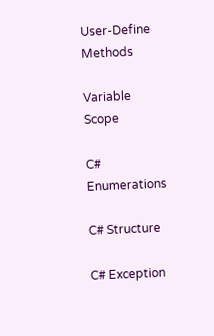User-Define Methods

Variable Scope

C# Enumerations

C# Structure

C# Exception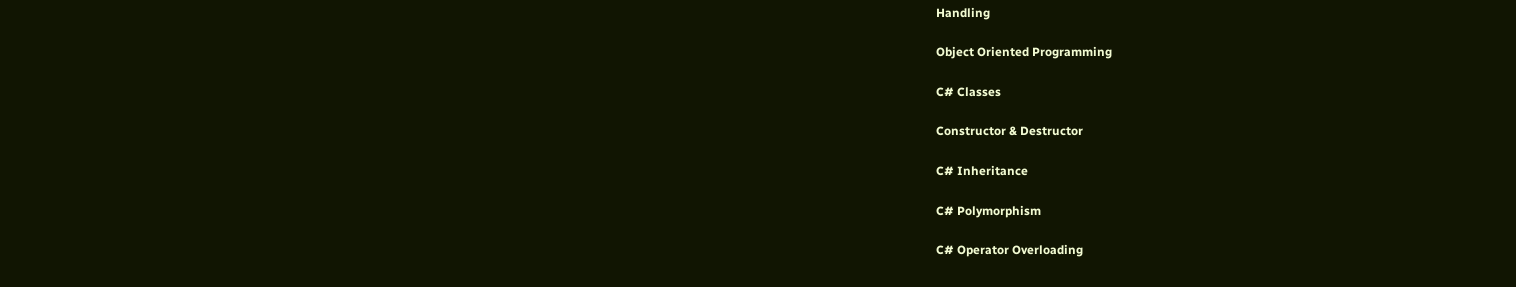Handling

Object Oriented Programming

C# Classes

Constructor & Destructor

C# Inheritance

C# Polymorphism

C# Operator Overloading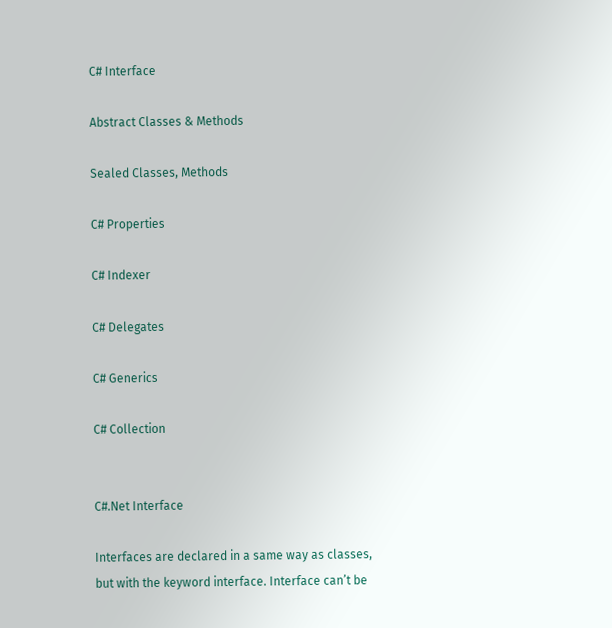C# Interface

Abstract Classes & Methods

Sealed Classes, Methods

C# Properties

C# Indexer

C# Delegates

C# Generics

C# Collection


C#.Net Interface

Interfaces are declared in a same way as classes, but with the keyword interface. Interface can’t be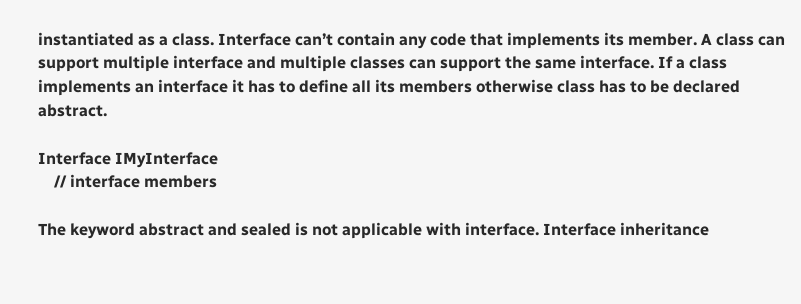instantiated as a class. Interface can’t contain any code that implements its member. A class can support multiple interface and multiple classes can support the same interface. If a class implements an interface it has to define all its members otherwise class has to be declared abstract.

Interface IMyInterface
    // interface members

The keyword abstract and sealed is not applicable with interface. Interface inheritance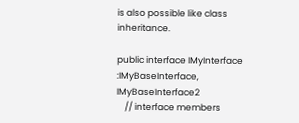is also possible like class inheritance.

public interface IMyInterface :IMyBaseInterface, IMyBaseInterface2
    // interface members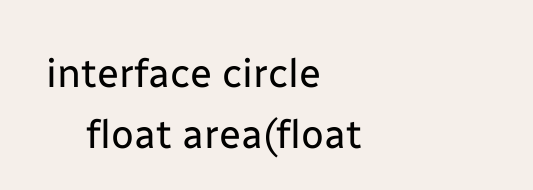interface circle
    float area(float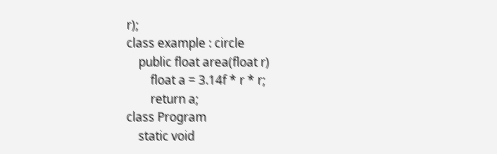r);
class example : circle
    public float area(float r)
        float a = 3.14f * r * r;
        return a;
class Program
    static void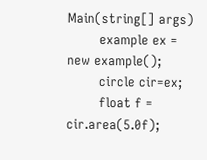Main(string[] args)
        example ex = new example();
        circle cir=ex;
        float f = cir.area(5.0f);